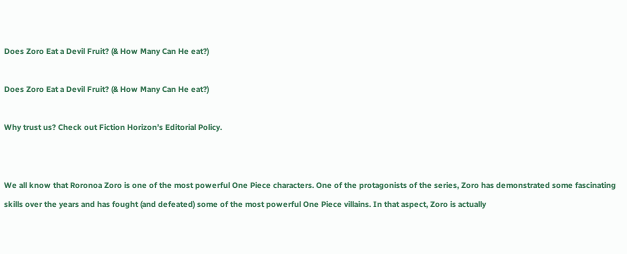Does Zoro Eat a Devil Fruit? (& How Many Can He eat?)

Does Zoro Eat a Devil Fruit? (& How Many Can He eat?)

Why trust us? Check out Fiction Horizon’s Editorial Policy.


We all know that Roronoa Zoro is one of the most powerful One Piece characters. One of the protagonists of the series, Zoro has demonstrated some fascinating skills over the years and has fought (and defeated) some of the most powerful One Piece villains. In that aspect, Zoro is actually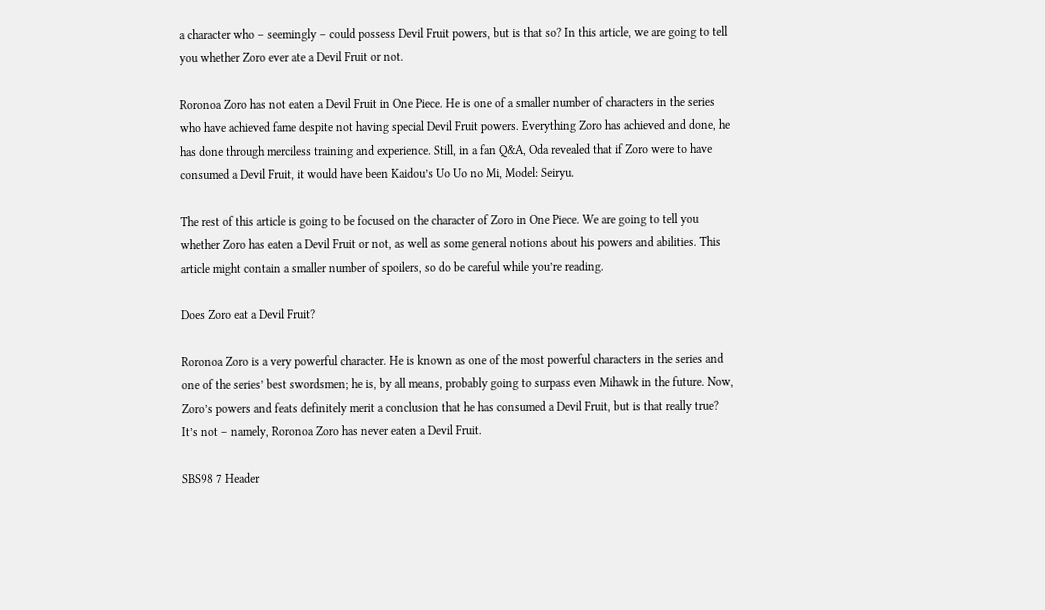a character who – seemingly – could possess Devil Fruit powers, but is that so? In this article, we are going to tell you whether Zoro ever ate a Devil Fruit or not.

Roronoa Zoro has not eaten a Devil Fruit in One Piece. He is one of a smaller number of characters in the series who have achieved fame despite not having special Devil Fruit powers. Everything Zoro has achieved and done, he has done through merciless training and experience. Still, in a fan Q&A, Oda revealed that if Zoro were to have consumed a Devil Fruit, it would have been Kaidou’s Uo Uo no Mi, Model: Seiryu.

The rest of this article is going to be focused on the character of Zoro in One Piece. We are going to tell you whether Zoro has eaten a Devil Fruit or not, as well as some general notions about his powers and abilities. This article might contain a smaller number of spoilers, so do be careful while you’re reading.

Does Zoro eat a Devil Fruit?

Roronoa Zoro is a very powerful character. He is known as one of the most powerful characters in the series and one of the series’ best swordsmen; he is, by all means, probably going to surpass even Mihawk in the future. Now, Zoro’s powers and feats definitely merit a conclusion that he has consumed a Devil Fruit, but is that really true? It’s not – namely, Roronoa Zoro has never eaten a Devil Fruit.

SBS98 7 Header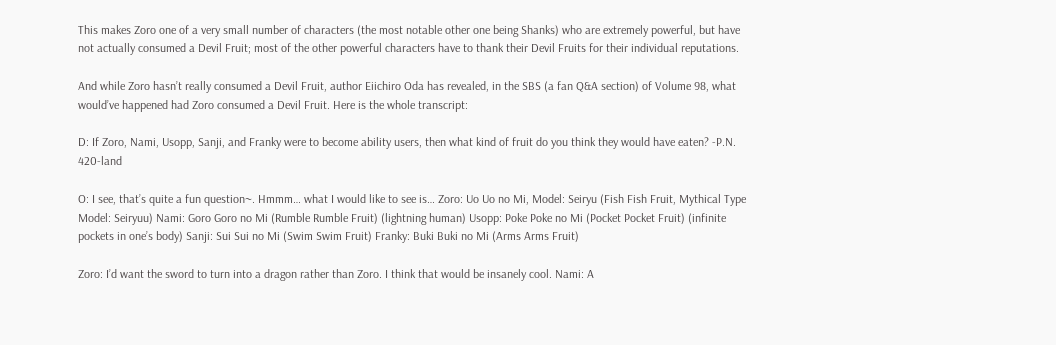This makes Zoro one of a very small number of characters (the most notable other one being Shanks) who are extremely powerful, but have not actually consumed a Devil Fruit; most of the other powerful characters have to thank their Devil Fruits for their individual reputations.

And while Zoro hasn’t really consumed a Devil Fruit, author Eiichiro Oda has revealed, in the SBS (a fan Q&A section) of Volume 98, what would’ve happened had Zoro consumed a Devil Fruit. Here is the whole transcript:

D: If Zoro, Nami, Usopp, Sanji, and Franky were to become ability users, then what kind of fruit do you think they would have eaten? -P.N. 420-land

O: I see, that’s quite a fun question~. Hmmm… what I would like to see is… Zoro: Uo Uo no Mi, Model: Seiryu (Fish Fish Fruit, Mythical Type Model: Seiryuu) Nami: Goro Goro no Mi (Rumble Rumble Fruit) (lightning human) Usopp: Poke Poke no Mi (Pocket Pocket Fruit) (infinite pockets in one’s body) Sanji: Sui Sui no Mi (Swim Swim Fruit) Franky: Buki Buki no Mi (Arms Arms Fruit)

Zoro: I’d want the sword to turn into a dragon rather than Zoro. I think that would be insanely cool. Nami: A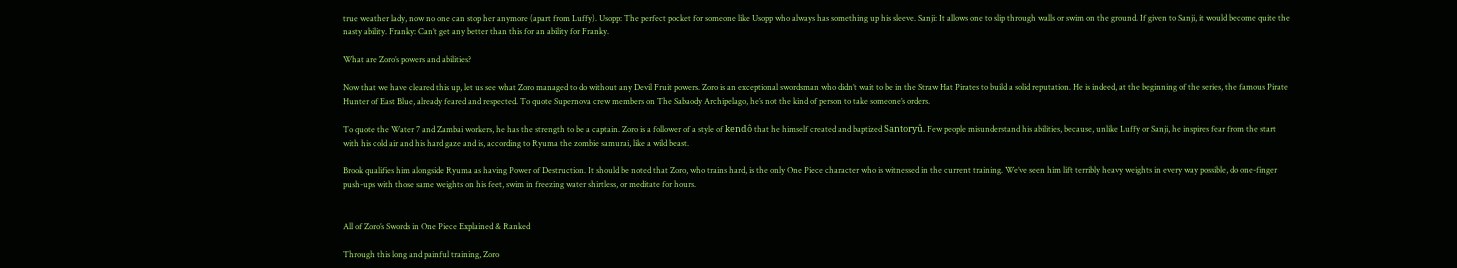true weather lady, now no one can stop her anymore (apart from Luffy). Usopp: The perfect pocket for someone like Usopp who always has something up his sleeve. Sanji: It allows one to slip through walls or swim on the ground. If given to Sanji, it would become quite the nasty ability. Franky: Can’t get any better than this for an ability for Franky.

What are Zoro’s powers and abilities?

Now that we have cleared this up, let us see what Zoro managed to do without any Devil Fruit powers. Zoro is an exceptional swordsman who didn’t wait to be in the Straw Hat Pirates to build a solid reputation. He is indeed, at the beginning of the series, the famous Pirate Hunter of East Blue, already feared and respected. To quote Supernova crew members on The Sabaody Archipelago, he’s not the kind of person to take someone’s orders.

To quote the Water 7 and Zambai workers, he has the strength to be a captain. Zoro is a follower of a style of kendô that he himself created and baptized Santoryû. Few people misunderstand his abilities, because, unlike Luffy or Sanji, he inspires fear from the start with his cold air and his hard gaze and is, according to Ryuma the zombie samurai, like a wild beast.

Brook qualifies him alongside Ryuma as having Power of Destruction. It should be noted that Zoro, who trains hard, is the only One Piece character who is witnessed in the current training. We’ve seen him lift terribly heavy weights in every way possible, do one-finger push-ups with those same weights on his feet, swim in freezing water shirtless, or meditate for hours.


All of Zoro’s Swords in One Piece Explained & Ranked

Through this long and painful training, Zoro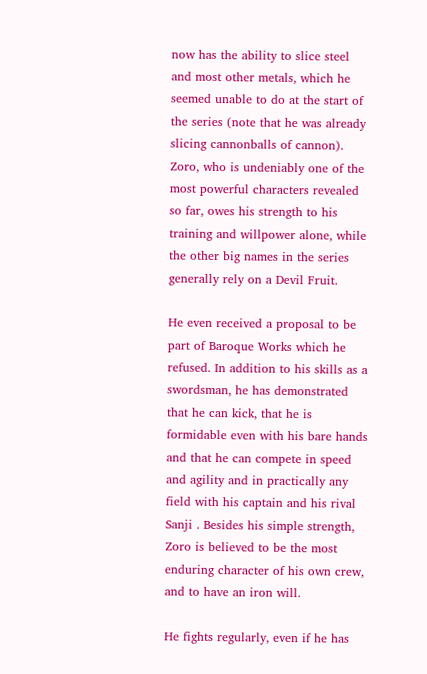now has the ability to slice steel and most other metals, which he seemed unable to do at the start of the series (note that he was already slicing cannonballs of cannon). Zoro, who is undeniably one of the most powerful characters revealed so far, owes his strength to his training and willpower alone, while the other big names in the series generally rely on a Devil Fruit.

He even received a proposal to be part of Baroque Works which he refused. In addition to his skills as a swordsman, he has demonstrated that he can kick, that he is formidable even with his bare hands and that he can compete in speed and agility and in practically any field with his captain and his rival Sanji . Besides his simple strength, Zoro is believed to be the most enduring character of his own crew, and to have an iron will.

He fights regularly, even if he has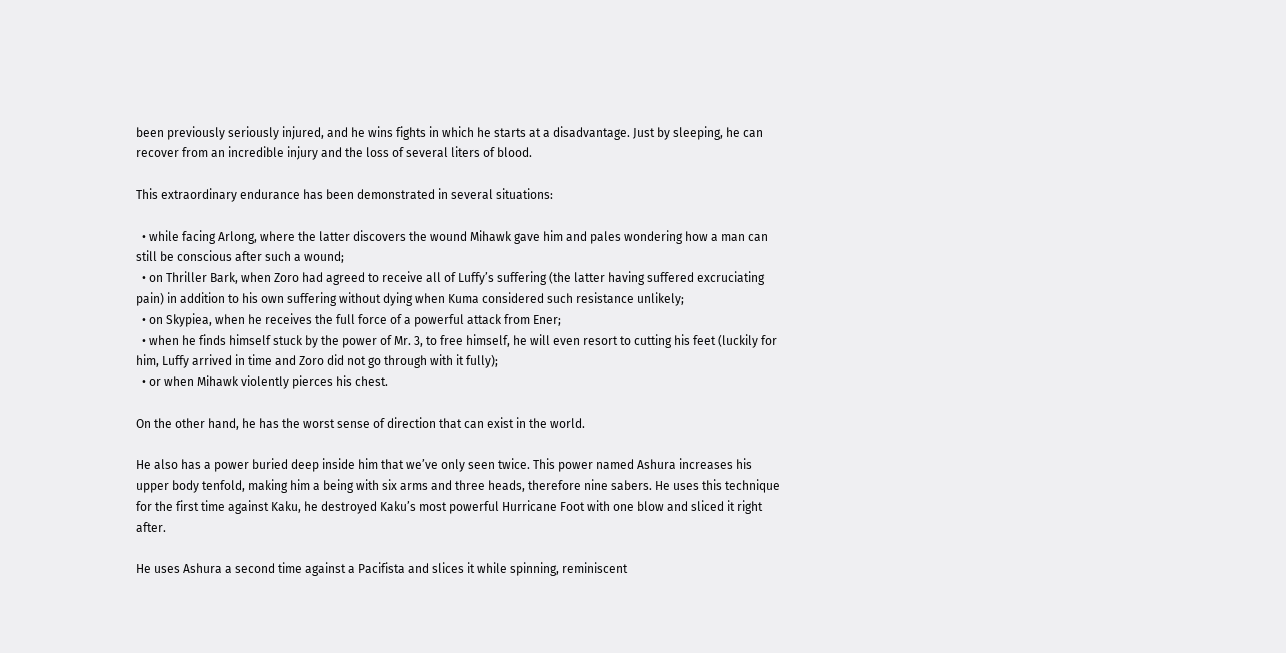been previously seriously injured, and he wins fights in which he starts at a disadvantage. Just by sleeping, he can recover from an incredible injury and the loss of several liters of blood.

This extraordinary endurance has been demonstrated in several situations:

  • while facing Arlong, where the latter discovers the wound Mihawk gave him and pales wondering how a man can still be conscious after such a wound;
  • on Thriller Bark, when Zoro had agreed to receive all of Luffy’s suffering (the latter having suffered excruciating pain) in addition to his own suffering without dying when Kuma considered such resistance unlikely;
  • on Skypiea, when he receives the full force of a powerful attack from Ener;
  • when he finds himself stuck by the power of Mr. 3, to free himself, he will even resort to cutting his feet (luckily for him, Luffy arrived in time and Zoro did not go through with it fully);
  • or when Mihawk violently pierces his chest.

On the other hand, he has the worst sense of direction that can exist in the world.

He also has a power buried deep inside him that we’ve only seen twice. This power named Ashura increases his upper body tenfold, making him a being with six arms and three heads, therefore nine sabers. He uses this technique for the first time against Kaku, he destroyed Kaku’s most powerful Hurricane Foot with one blow and sliced it right after.

He uses Ashura a second time against a Pacifista and slices it while spinning, reminiscent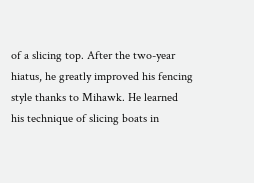of a slicing top. After the two-year hiatus, he greatly improved his fencing style thanks to Mihawk. He learned his technique of slicing boats in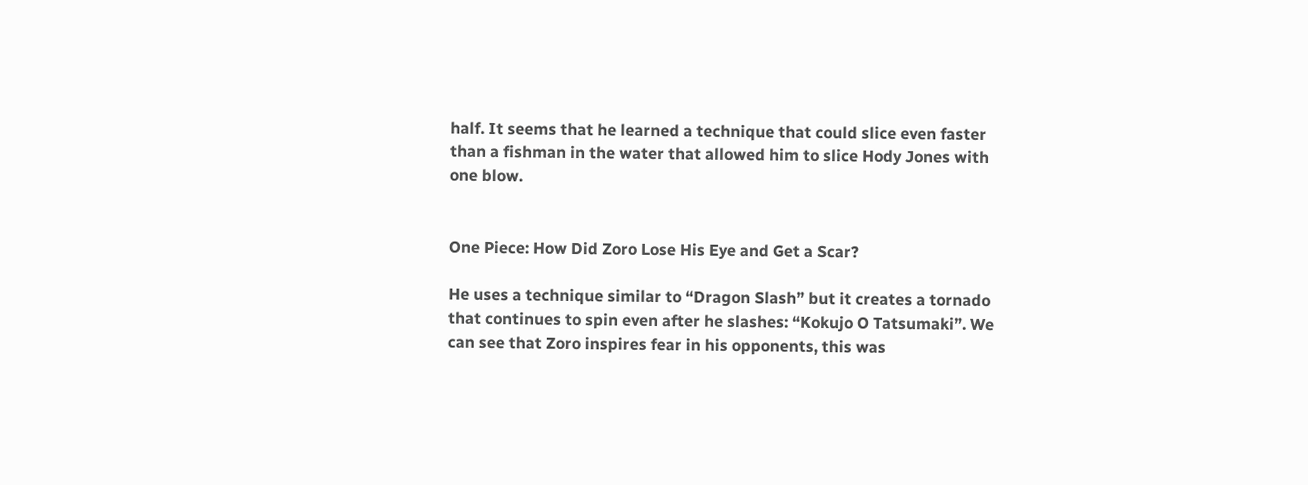half. It seems that he learned a technique that could slice even faster than a fishman in the water that allowed him to slice Hody Jones with one blow.


One Piece: How Did Zoro Lose His Eye and Get a Scar?

He uses a technique similar to “Dragon Slash” but it creates a tornado that continues to spin even after he slashes: “Kokujo O Tatsumaki”. We can see that Zoro inspires fear in his opponents, this was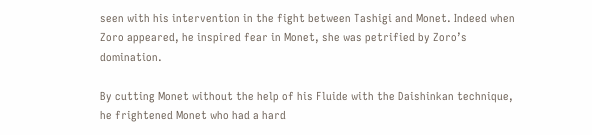seen with his intervention in the fight between Tashigi and Monet. Indeed when Zoro appeared, he inspired fear in Monet, she was petrified by Zoro’s domination.

By cutting Monet without the help of his Fluide with the Daishinkan technique, he frightened Monet who had a hard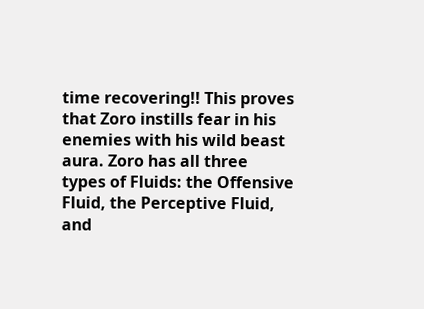time recovering!! This proves that Zoro instills fear in his enemies with his wild beast aura. Zoro has all three types of Fluids: the Offensive Fluid, the Perceptive Fluid, and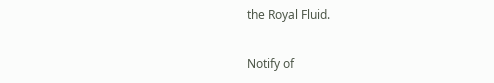the Royal Fluid.

Notify of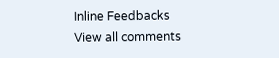Inline Feedbacks
View all comments